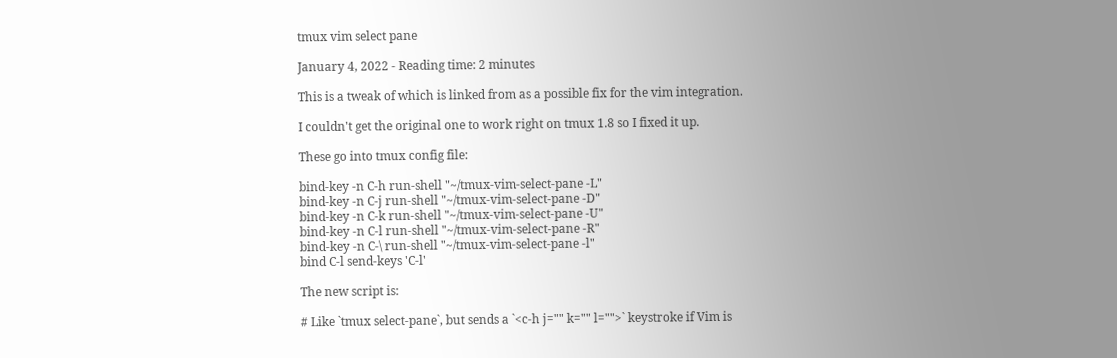tmux vim select pane

January 4, 2022 - Reading time: 2 minutes

This is a tweak of which is linked from as a possible fix for the vim integration.

I couldn't get the original one to work right on tmux 1.8 so I fixed it up.

These go into tmux config file:

bind-key -n C-h run-shell "~/tmux-vim-select-pane -L"
bind-key -n C-j run-shell "~/tmux-vim-select-pane -D"
bind-key -n C-k run-shell "~/tmux-vim-select-pane -U"
bind-key -n C-l run-shell "~/tmux-vim-select-pane -R"
bind-key -n C-\ run-shell "~/tmux-vim-select-pane -l"
bind C-l send-keys 'C-l'

The new script is:

# Like `tmux select-pane`, but sends a `<c-h j="" k="" l="">` keystroke if Vim is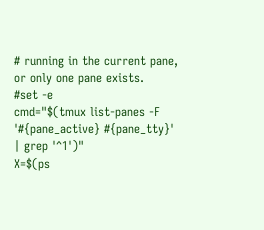# running in the current pane, or only one pane exists.
#set -e
cmd="$(tmux list-panes -F '#{pane_active} #{pane_tty}' | grep '^1')"
X=$(ps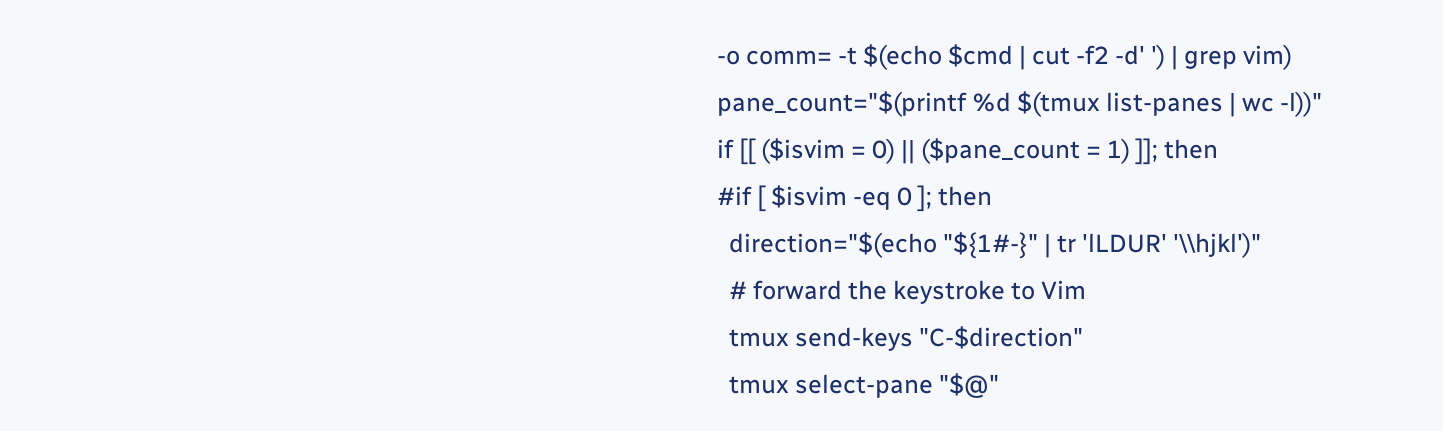-o comm= -t $(echo $cmd | cut -f2 -d' ') | grep vim)
pane_count="$(printf %d $(tmux list-panes | wc -l))"
if [[ ($isvim = 0) || ($pane_count = 1) ]]; then
#if [ $isvim -eq 0 ]; then
  direction="$(echo "${1#-}" | tr 'lLDUR' '\\hjkl')"
  # forward the keystroke to Vim
  tmux send-keys "C-$direction"
  tmux select-pane "$@"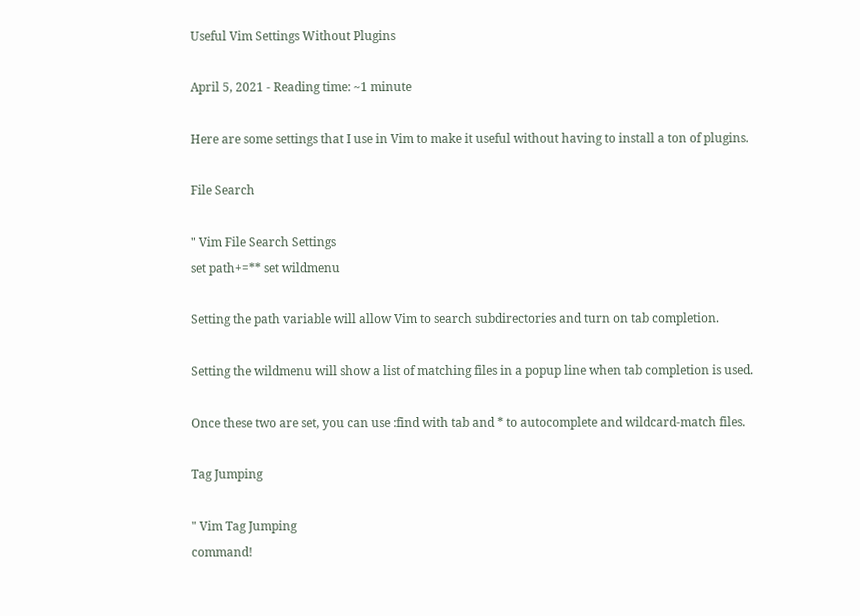Useful Vim Settings Without Plugins

April 5, 2021 - Reading time: ~1 minute

Here are some settings that I use in Vim to make it useful without having to install a ton of plugins.

File Search

" Vim File Search Settings
set path+=** set wildmenu

Setting the path variable will allow Vim to search subdirectories and turn on tab completion.

Setting the wildmenu will show a list of matching files in a popup line when tab completion is used.

Once these two are set, you can use :find with tab and * to autocomplete and wildcard-match files.

Tag Jumping

" Vim Tag Jumping
command!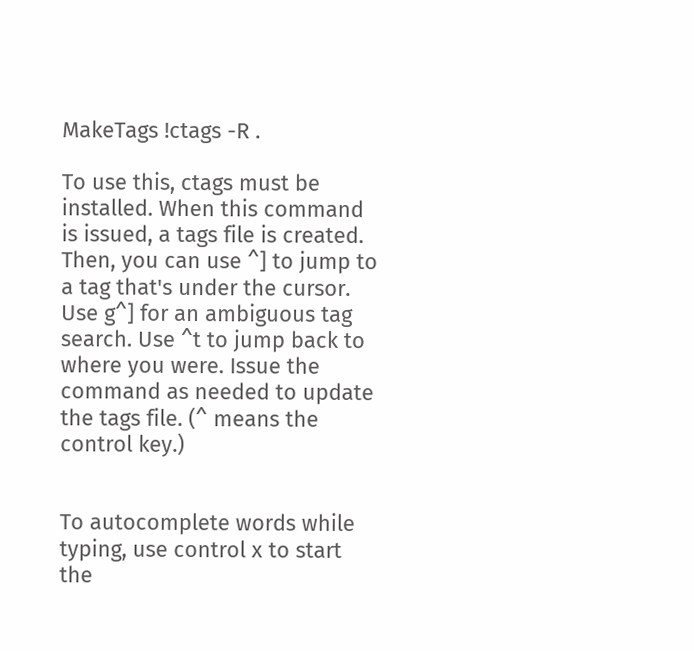MakeTags !ctags -R .

To use this, ctags must be installed. When this command is issued, a tags file is created. Then, you can use ^] to jump to a tag that's under the cursor. Use g^] for an ambiguous tag search. Use ^t to jump back to where you were. Issue the command as needed to update the tags file. (^ means the control key.)


To autocomplete words while typing, use control x to start the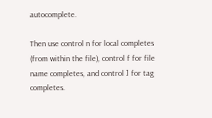autocomplete.

Then use control n for local completes (from within the file), control f for file name completes, and control ] for tag completes.